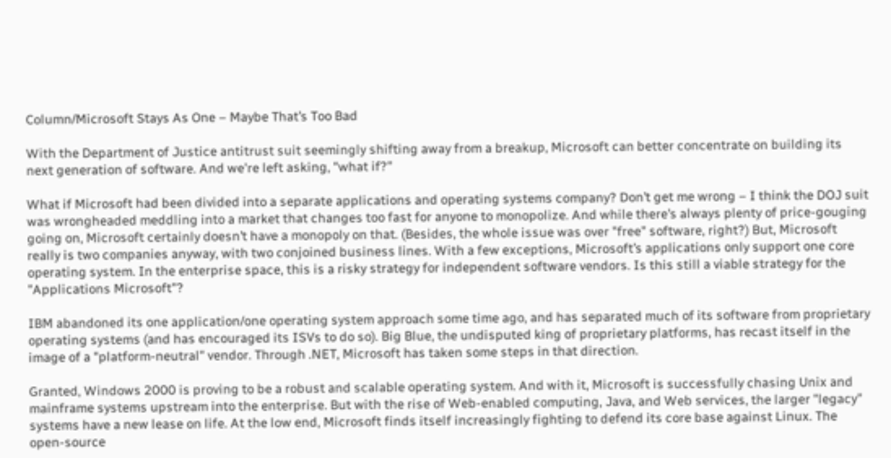Column/Microsoft Stays As One – Maybe That’s Too Bad

With the Department of Justice antitrust suit seemingly shifting away from a breakup, Microsoft can better concentrate on building its next generation of software. And we're left asking, "what if?"

What if Microsoft had been divided into a separate applications and operating systems company? Don’t get me wrong – I think the DOJ suit was wrongheaded meddling into a market that changes too fast for anyone to monopolize. And while there’s always plenty of price-gouging going on, Microsoft certainly doesn’t have a monopoly on that. (Besides, the whole issue was over "free" software, right?) But, Microsoft really is two companies anyway, with two conjoined business lines. With a few exceptions, Microsoft’s applications only support one core operating system. In the enterprise space, this is a risky strategy for independent software vendors. Is this still a viable strategy for the "Applications Microsoft"?

IBM abandoned its one application/one operating system approach some time ago, and has separated much of its software from proprietary operating systems (and has encouraged its ISVs to do so). Big Blue, the undisputed king of proprietary platforms, has recast itself in the image of a "platform-neutral" vendor. Through .NET, Microsoft has taken some steps in that direction.

Granted, Windows 2000 is proving to be a robust and scalable operating system. And with it, Microsoft is successfully chasing Unix and mainframe systems upstream into the enterprise. But with the rise of Web-enabled computing, Java, and Web services, the larger "legacy" systems have a new lease on life. At the low end, Microsoft finds itself increasingly fighting to defend its core base against Linux. The open-source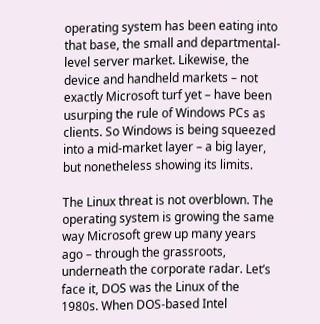operating system has been eating into that base, the small and departmental-level server market. Likewise, the device and handheld markets – not exactly Microsoft turf yet – have been usurping the rule of Windows PCs as clients. So Windows is being squeezed into a mid-market layer – a big layer, but nonetheless showing its limits.

The Linux threat is not overblown. The operating system is growing the same way Microsoft grew up many years ago – through the grassroots, underneath the corporate radar. Let’s face it, DOS was the Linux of the 1980s. When DOS-based Intel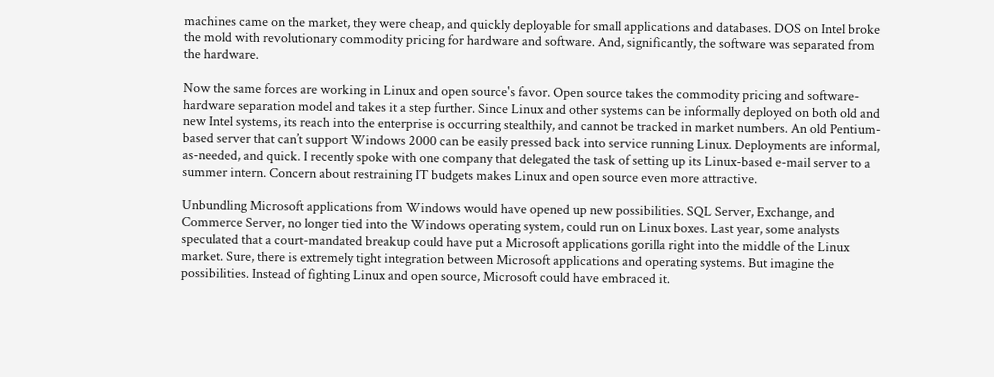machines came on the market, they were cheap, and quickly deployable for small applications and databases. DOS on Intel broke the mold with revolutionary commodity pricing for hardware and software. And, significantly, the software was separated from the hardware.

Now the same forces are working in Linux and open source's favor. Open source takes the commodity pricing and software-hardware separation model and takes it a step further. Since Linux and other systems can be informally deployed on both old and new Intel systems, its reach into the enterprise is occurring stealthily, and cannot be tracked in market numbers. An old Pentium-based server that can’t support Windows 2000 can be easily pressed back into service running Linux. Deployments are informal, as-needed, and quick. I recently spoke with one company that delegated the task of setting up its Linux-based e-mail server to a summer intern. Concern about restraining IT budgets makes Linux and open source even more attractive.

Unbundling Microsoft applications from Windows would have opened up new possibilities. SQL Server, Exchange, and Commerce Server, no longer tied into the Windows operating system, could run on Linux boxes. Last year, some analysts speculated that a court-mandated breakup could have put a Microsoft applications gorilla right into the middle of the Linux market. Sure, there is extremely tight integration between Microsoft applications and operating systems. But imagine the possibilities. Instead of fighting Linux and open source, Microsoft could have embraced it.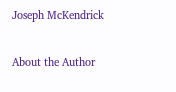Joseph McKendrick

About the Author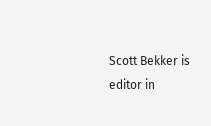Scott Bekker is editor in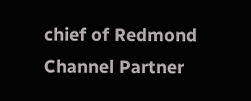chief of Redmond Channel Partner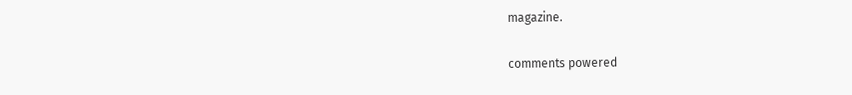magazine.

comments powered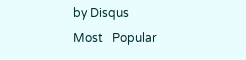by Disqus
Most   Popular